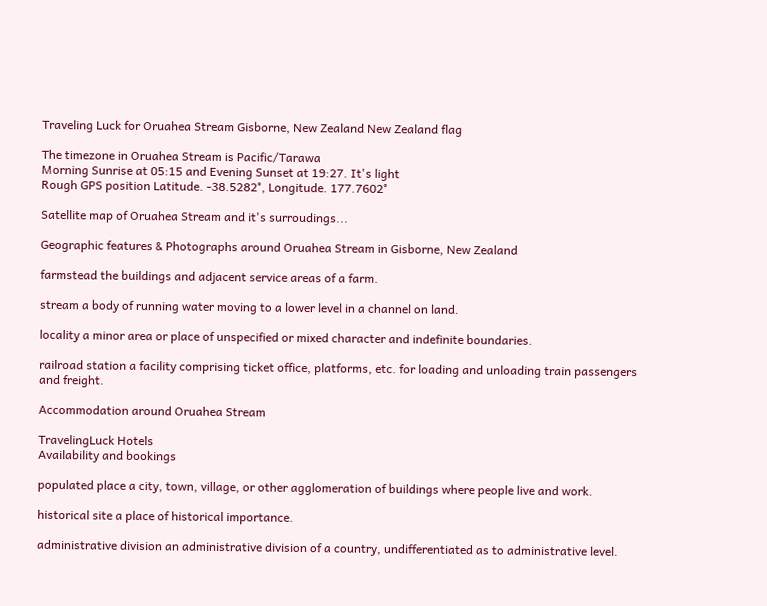Traveling Luck for Oruahea Stream Gisborne, New Zealand New Zealand flag

The timezone in Oruahea Stream is Pacific/Tarawa
Morning Sunrise at 05:15 and Evening Sunset at 19:27. It's light
Rough GPS position Latitude. -38.5282°, Longitude. 177.7602°

Satellite map of Oruahea Stream and it's surroudings...

Geographic features & Photographs around Oruahea Stream in Gisborne, New Zealand

farmstead the buildings and adjacent service areas of a farm.

stream a body of running water moving to a lower level in a channel on land.

locality a minor area or place of unspecified or mixed character and indefinite boundaries.

railroad station a facility comprising ticket office, platforms, etc. for loading and unloading train passengers and freight.

Accommodation around Oruahea Stream

TravelingLuck Hotels
Availability and bookings

populated place a city, town, village, or other agglomeration of buildings where people live and work.

historical site a place of historical importance.

administrative division an administrative division of a country, undifferentiated as to administrative level.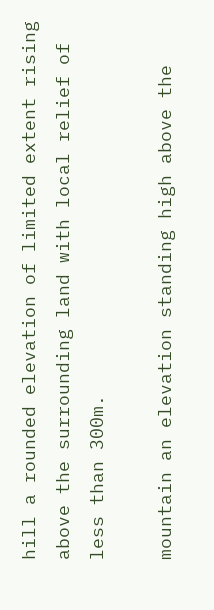hill a rounded elevation of limited extent rising above the surrounding land with local relief of less than 300m.

mountain an elevation standing high above the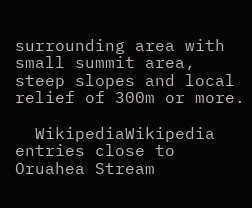surrounding area with small summit area, steep slopes and local relief of 300m or more.

  WikipediaWikipedia entries close to Oruahea Stream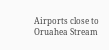Airports close to Oruahea Stream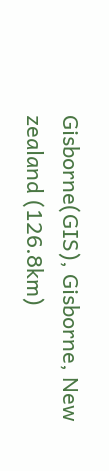Gisborne(GIS), Gisborne, New zealand (126.8km)